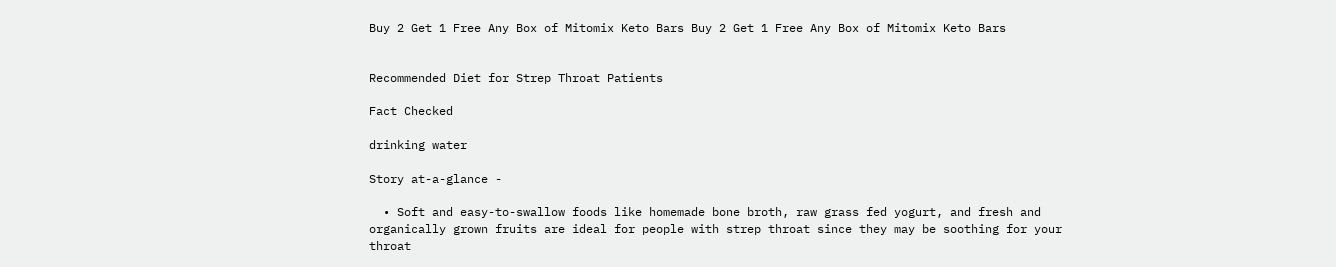Buy 2 Get 1 Free Any Box of Mitomix Keto Bars Buy 2 Get 1 Free Any Box of Mitomix Keto Bars


Recommended Diet for Strep Throat Patients

Fact Checked

drinking water

Story at-a-glance -

  • Soft and easy-to-swallow foods like homemade bone broth, raw grass fed yogurt, and fresh and organically grown fruits are ideal for people with strep throat since they may be soothing for your throat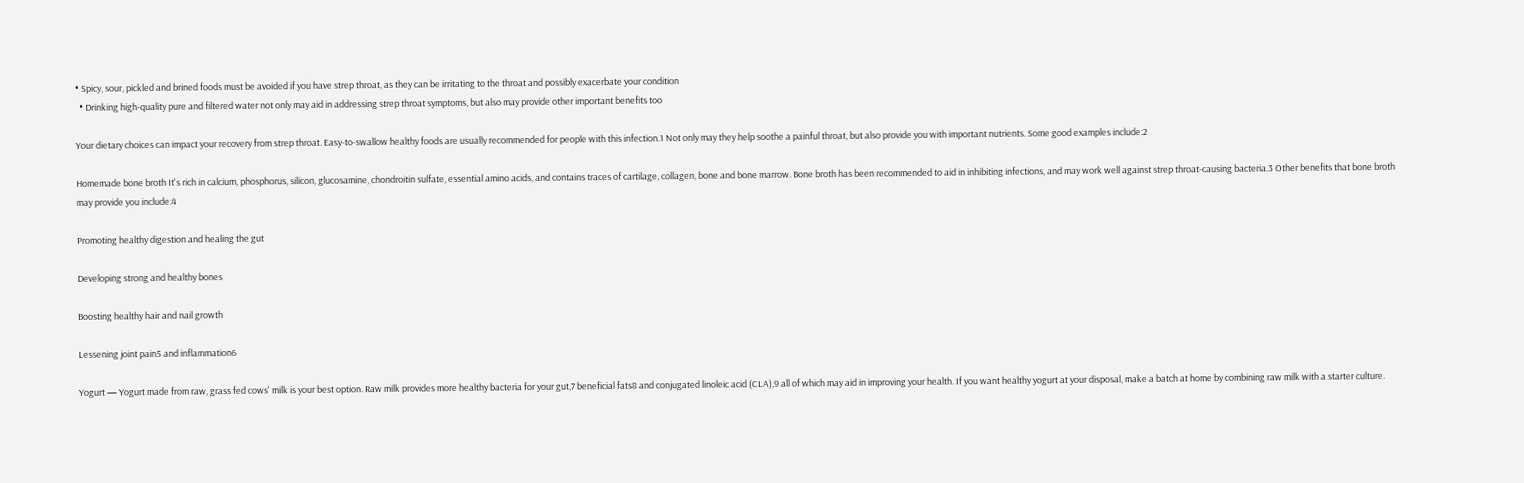• Spicy, sour, pickled and brined foods must be avoided if you have strep throat, as they can be irritating to the throat and possibly exacerbate your condition
  • Drinking high-quality pure and filtered water not only may aid in addressing strep throat symptoms, but also may provide other important benefits too

Your dietary choices can impact your recovery from strep throat. Easy-to-swallow healthy foods are usually recommended for people with this infection.1 Not only may they help soothe a painful throat, but also provide you with important nutrients. Some good examples include:2

Homemade bone broth It's rich in calcium, phosphorus, silicon, glucosamine, chondroitin sulfate, essential amino acids, and contains traces of cartilage, collagen, bone and bone marrow. Bone broth has been recommended to aid in inhibiting infections, and may work well against strep throat-causing bacteria.3 Other benefits that bone broth may provide you include:4

Promoting healthy digestion and healing the gut

Developing strong and healthy bones

Boosting healthy hair and nail growth

Lessening joint pain5 and inflammation6

Yogurt — Yogurt made from raw, grass fed cows' milk is your best option. Raw milk provides more healthy bacteria for your gut,7 beneficial fats8 and conjugated linoleic acid (CLA),9 all of which may aid in improving your health. If you want healthy yogurt at your disposal, make a batch at home by combining raw milk with a starter culture.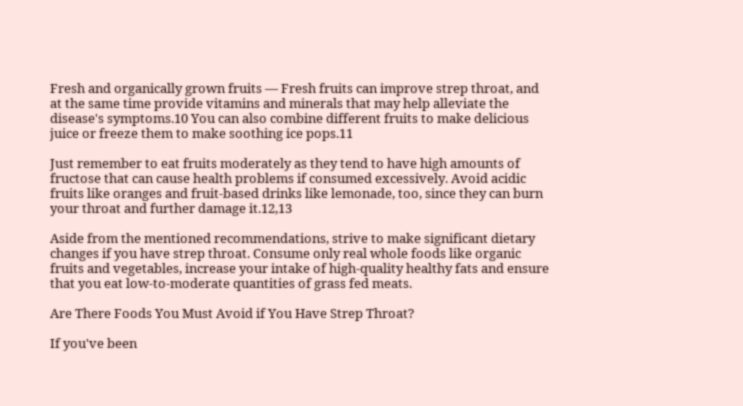Fresh and organically grown fruits — Fresh fruits can improve strep throat, and at the same time provide vitamins and minerals that may help alleviate the disease's symptoms.10 You can also combine different fruits to make delicious juice or freeze them to make soothing ice pops.11

Just remember to eat fruits moderately as they tend to have high amounts of fructose that can cause health problems if consumed excessively. Avoid acidic fruits like oranges and fruit-based drinks like lemonade, too, since they can burn your throat and further damage it.12,13

Aside from the mentioned recommendations, strive to make significant dietary changes if you have strep throat. Consume only real whole foods like organic fruits and vegetables, increase your intake of high-quality healthy fats and ensure that you eat low-to-moderate quantities of grass fed meats.

Are There Foods You Must Avoid if You Have Strep Throat?

If you've been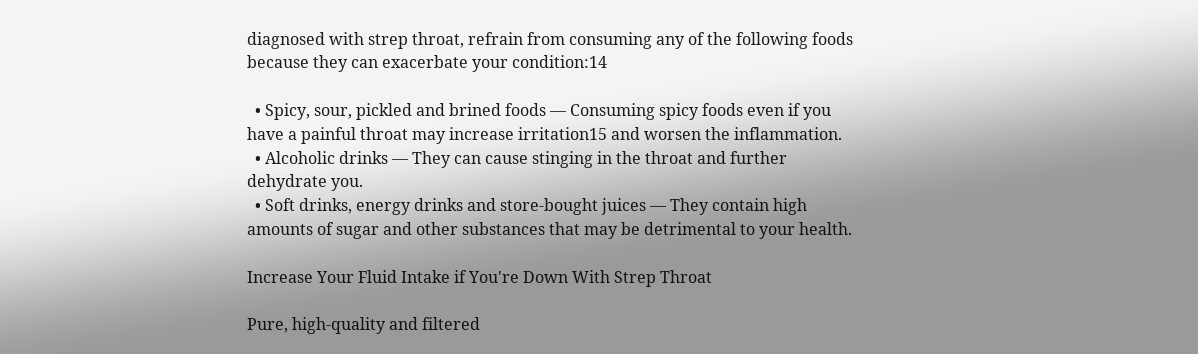diagnosed with strep throat, refrain from consuming any of the following foods because they can exacerbate your condition:14

  • Spicy, sour, pickled and brined foods — Consuming spicy foods even if you have a painful throat may increase irritation15 and worsen the inflammation.
  • Alcoholic drinks — They can cause stinging in the throat and further dehydrate you.
  • Soft drinks, energy drinks and store-bought juices — They contain high amounts of sugar and other substances that may be detrimental to your health.

Increase Your Fluid Intake if You're Down With Strep Throat

Pure, high-quality and filtered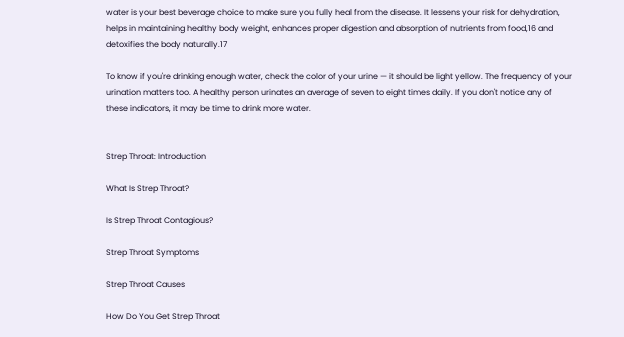water is your best beverage choice to make sure you fully heal from the disease. It lessens your risk for dehydration, helps in maintaining healthy body weight, enhances proper digestion and absorption of nutrients from food,16 and detoxifies the body naturally.17

To know if you're drinking enough water, check the color of your urine — it should be light yellow. The frequency of your urination matters too. A healthy person urinates an average of seven to eight times daily. If you don't notice any of these indicators, it may be time to drink more water.


Strep Throat: Introduction

What Is Strep Throat?

Is Strep Throat Contagious?

Strep Throat Symptoms

Strep Throat Causes

How Do You Get Strep Throat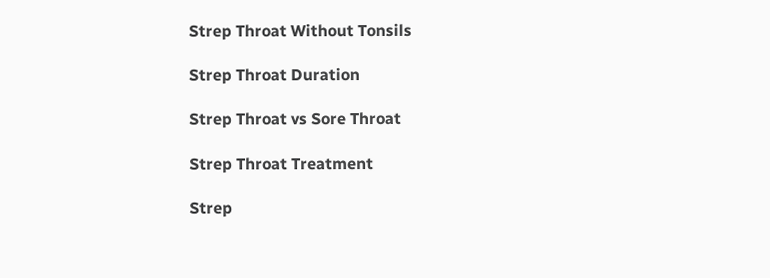Strep Throat Without Tonsils

Strep Throat Duration

Strep Throat vs Sore Throat

Strep Throat Treatment

Strep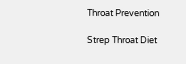Throat Prevention

Strep Throat Diet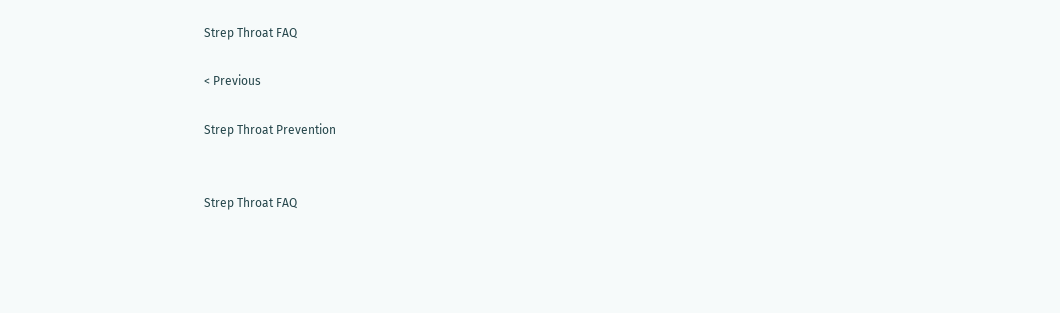Strep Throat FAQ

< Previous

Strep Throat Prevention


Strep Throat FAQ